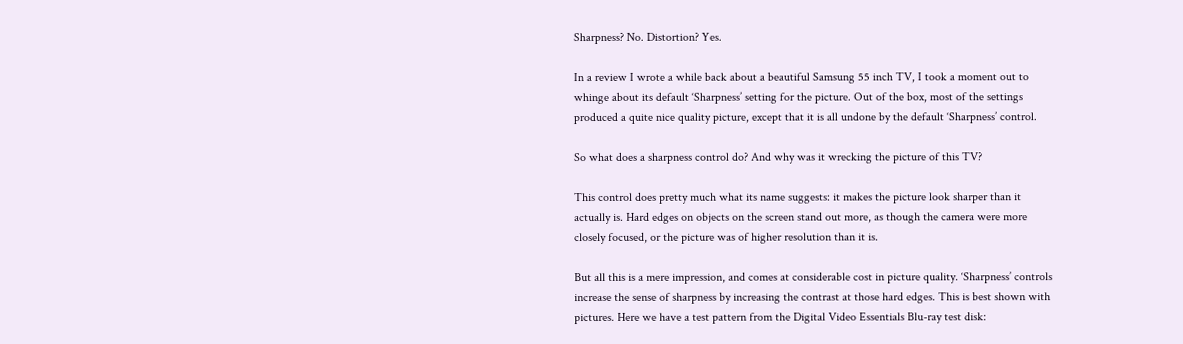Sharpness? No. Distortion? Yes.

In a review I wrote a while back about a beautiful Samsung 55 inch TV, I took a moment out to whinge about its default ‘Sharpness’ setting for the picture. Out of the box, most of the settings produced a quite nice quality picture, except that it is all undone by the default ‘Sharpness’ control.

So what does a sharpness control do? And why was it wrecking the picture of this TV?

This control does pretty much what its name suggests: it makes the picture look sharper than it actually is. Hard edges on objects on the screen stand out more, as though the camera were more closely focused, or the picture was of higher resolution than it is.

But all this is a mere impression, and comes at considerable cost in picture quality. ‘Sharpness’ controls increase the sense of sharpness by increasing the contrast at those hard edges. This is best shown with pictures. Here we have a test pattern from the Digital Video Essentials Blu-ray test disk: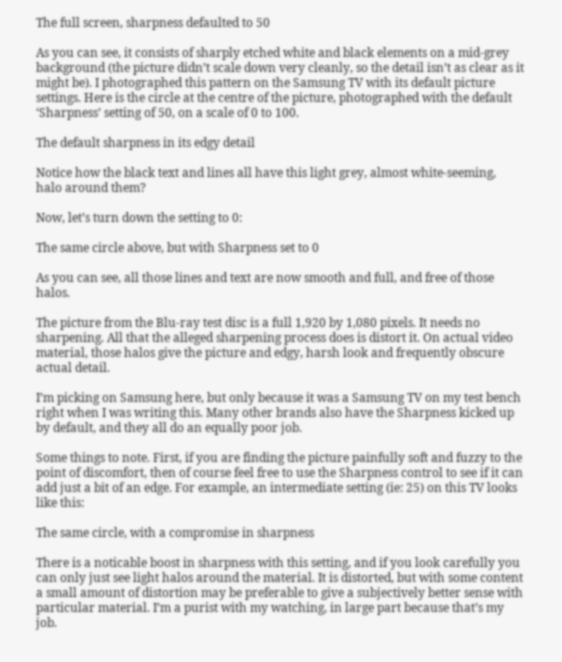The full screen, sharpness defaulted to 50

As you can see, it consists of sharply etched white and black elements on a mid-grey background (the picture didn’t scale down very cleanly, so the detail isn’t as clear as it might be). I photographed this pattern on the Samsung TV with its default picture settings. Here is the circle at the centre of the picture, photographed with the default ‘Sharpness’ setting of 50, on a scale of 0 to 100.

The default sharpness in its edgy detail

Notice how the black text and lines all have this light grey, almost white-seeming, halo around them?

Now, let’s turn down the setting to 0:

The same circle above, but with Sharpness set to 0

As you can see, all those lines and text are now smooth and full, and free of those halos.

The picture from the Blu-ray test disc is a full 1,920 by 1,080 pixels. It needs no sharpening. All that the alleged sharpening process does is distort it. On actual video material, those halos give the picture and edgy, harsh look and frequently obscure actual detail.

I’m picking on Samsung here, but only because it was a Samsung TV on my test bench right when I was writing this. Many other brands also have the Sharpness kicked up by default, and they all do an equally poor job.

Some things to note. First, if you are finding the picture painfully soft and fuzzy to the point of discomfort, then of course feel free to use the Sharpness control to see if it can add just a bit of an edge. For example, an intermediate setting (ie: 25) on this TV looks like this:

The same circle, with a compromise in sharpness

There is a noticable boost in sharpness with this setting, and if you look carefully you can only just see light halos around the material. It is distorted, but with some content a small amount of distortion may be preferable to give a subjectively better sense with particular material. I’m a purist with my watching, in large part because that’s my job.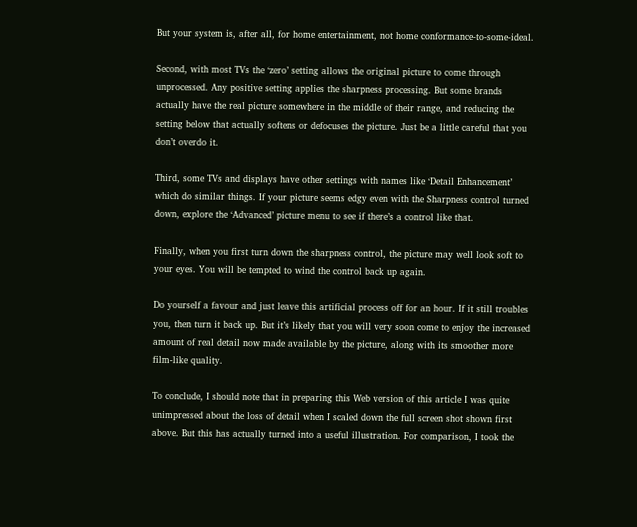But your system is, after all, for home entertainment, not home conformance-to-some-ideal.

Second, with most TVs the ‘zero’ setting allows the original picture to come through unprocessed. Any positive setting applies the sharpness processing. But some brands actually have the real picture somewhere in the middle of their range, and reducing the setting below that actually softens or defocuses the picture. Just be a little careful that you don’t overdo it.

Third, some TVs and displays have other settings with names like ‘Detail Enhancement’ which do similar things. If your picture seems edgy even with the Sharpness control turned down, explore the ‘Advanced’ picture menu to see if there’s a control like that.

Finally, when you first turn down the sharpness control, the picture may well look soft to your eyes. You will be tempted to wind the control back up again.

Do yourself a favour and just leave this artificial process off for an hour. If it still troubles you, then turn it back up. But it’s likely that you will very soon come to enjoy the increased amount of real detail now made available by the picture, along with its smoother more film-like quality.

To conclude, I should note that in preparing this Web version of this article I was quite unimpressed about the loss of detail when I scaled down the full screen shot shown first above. But this has actually turned into a useful illustration. For comparison, I took the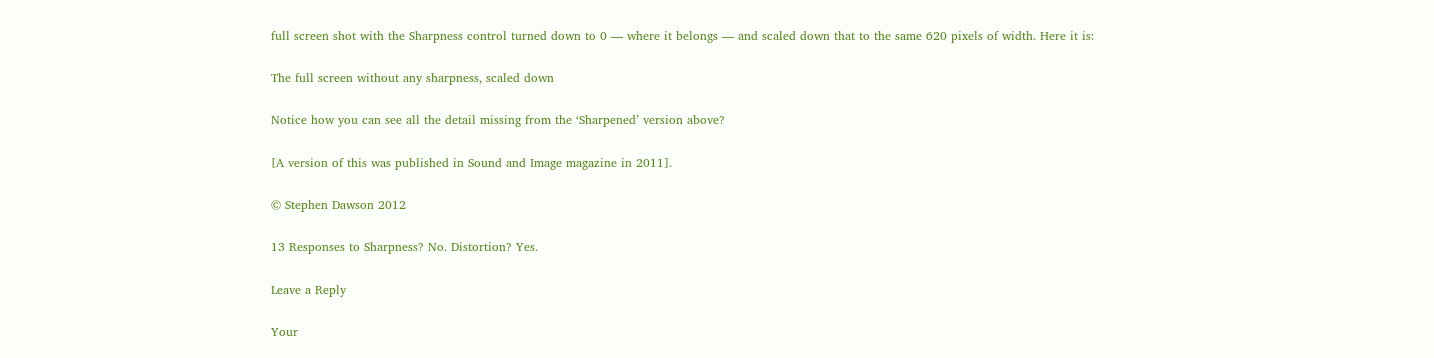full screen shot with the Sharpness control turned down to 0 — where it belongs — and scaled down that to the same 620 pixels of width. Here it is:

The full screen without any sharpness, scaled down

Notice how you can see all the detail missing from the ‘Sharpened’ version above?

[A version of this was published in Sound and Image magazine in 2011].

© Stephen Dawson 2012

13 Responses to Sharpness? No. Distortion? Yes.

Leave a Reply

Your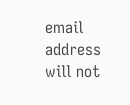email address will not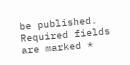be published. Required fields are marked *